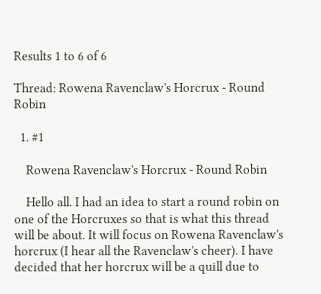Results 1 to 6 of 6

Thread: Rowena Ravenclaw's Horcrux - Round Robin

  1. #1

    Rowena Ravenclaw's Horcrux - Round Robin

    Hello all. I had an idea to start a round robin on one of the Horcruxes so that is what this thread will be about. It will focus on Rowena Ravenclaw's horcrux (I hear all the Ravenclaw's cheer). I have decided that her horcrux will be a quill due to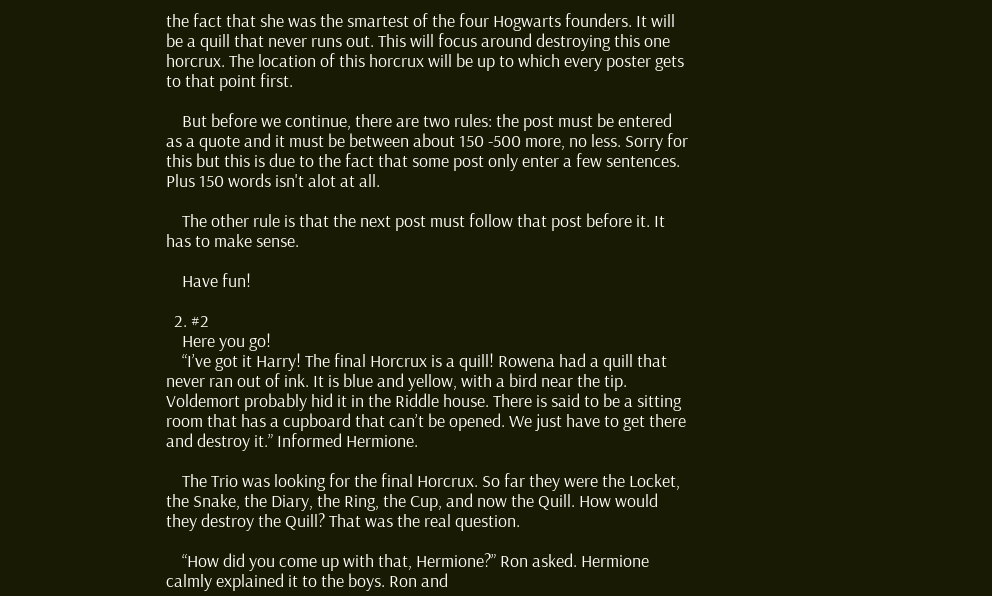the fact that she was the smartest of the four Hogwarts founders. It will be a quill that never runs out. This will focus around destroying this one horcrux. The location of this horcrux will be up to which every poster gets to that point first.

    But before we continue, there are two rules: the post must be entered as a quote and it must be between about 150 -500 more, no less. Sorry for this but this is due to the fact that some post only enter a few sentences. Plus 150 words isn't alot at all.

    The other rule is that the next post must follow that post before it. It has to make sense.

    Have fun!

  2. #2
    Here you go!
    “I’ve got it Harry! The final Horcrux is a quill! Rowena had a quill that never ran out of ink. It is blue and yellow, with a bird near the tip. Voldemort probably hid it in the Riddle house. There is said to be a sitting room that has a cupboard that can’t be opened. We just have to get there and destroy it.” Informed Hermione.

    The Trio was looking for the final Horcrux. So far they were the Locket, the Snake, the Diary, the Ring, the Cup, and now the Quill. How would they destroy the Quill? That was the real question.

    “How did you come up with that, Hermione?” Ron asked. Hermione calmly explained it to the boys. Ron and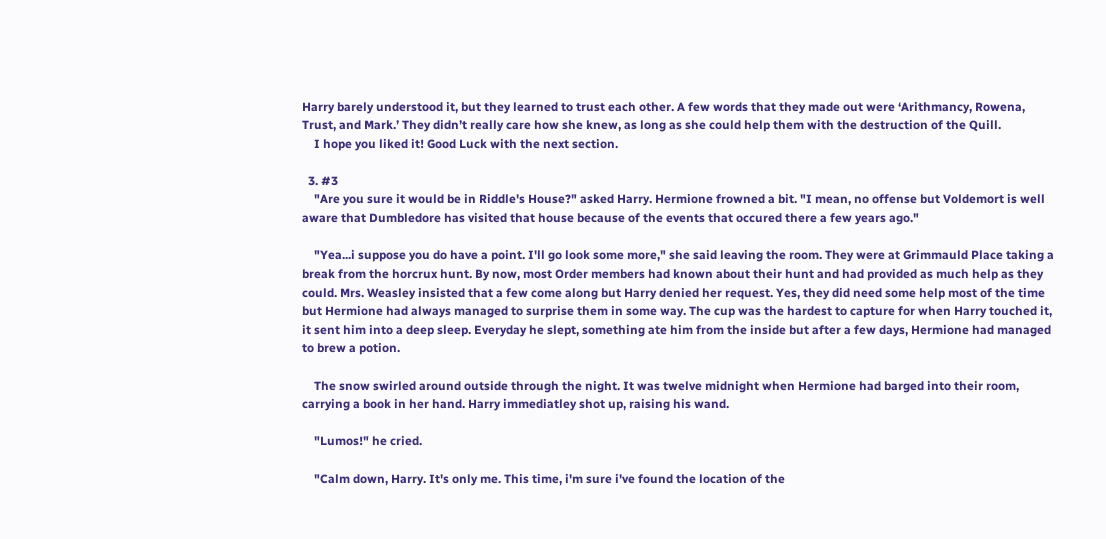Harry barely understood it, but they learned to trust each other. A few words that they made out were ‘Arithmancy, Rowena, Trust, and Mark.’ They didn’t really care how she knew, as long as she could help them with the destruction of the Quill.
    I hope you liked it! Good Luck with the next section.

  3. #3
    "Are you sure it would be in Riddle's House?" asked Harry. Hermione frowned a bit. "I mean, no offense but Voldemort is well aware that Dumbledore has visited that house because of the events that occured there a few years ago."

    "Yea...i suppose you do have a point. I'll go look some more," she said leaving the room. They were at Grimmauld Place taking a break from the horcrux hunt. By now, most Order members had known about their hunt and had provided as much help as they could. Mrs. Weasley insisted that a few come along but Harry denied her request. Yes, they did need some help most of the time but Hermione had always managed to surprise them in some way. The cup was the hardest to capture for when Harry touched it, it sent him into a deep sleep. Everyday he slept, something ate him from the inside but after a few days, Hermione had managed to brew a potion.

    The snow swirled around outside through the night. It was twelve midnight when Hermione had barged into their room, carrying a book in her hand. Harry immediatley shot up, raising his wand.

    "Lumos!" he cried.

    "Calm down, Harry. It's only me. This time, i'm sure i've found the location of the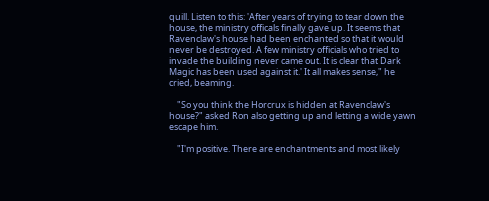quill. Listen to this: 'After years of trying to tear down the house, the ministry officals finally gave up. It seems that Ravenclaw's house had been enchanted so that it would never be destroyed. A few ministry officials who tried to invade the building never came out. It is clear that Dark Magic has been used against it.' It all makes sense," he cried, beaming.

    "So you think the Horcrux is hidden at Ravenclaw's house?" asked Ron also getting up and letting a wide yawn escape him.

    "I'm positive. There are enchantments and most likely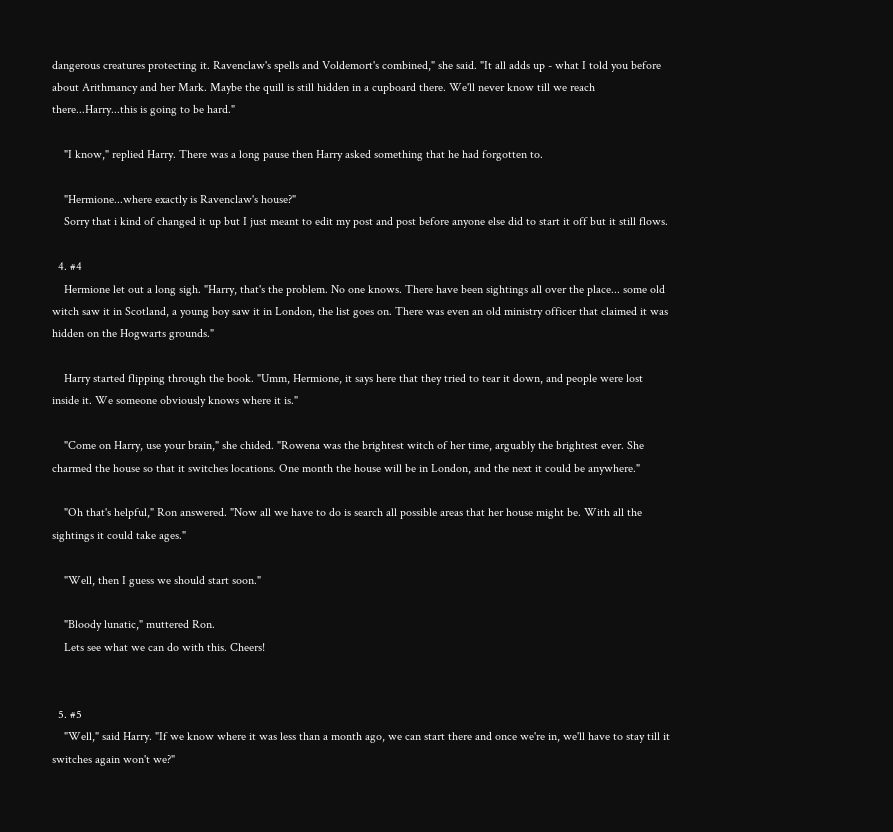dangerous creatures protecting it. Ravenclaw's spells and Voldemort's combined," she said. "It all adds up - what I told you before about Arithmancy and her Mark. Maybe the quill is still hidden in a cupboard there. We'll never know till we reach there...Harry...this is going to be hard."

    "I know," replied Harry. There was a long pause then Harry asked something that he had forgotten to.

    "Hermione...where exactly is Ravenclaw's house?"
    Sorry that i kind of changed it up but I just meant to edit my post and post before anyone else did to start it off but it still flows.

  4. #4
    Hermione let out a long sigh. "Harry, that's the problem. No one knows. There have been sightings all over the place... some old witch saw it in Scotland, a young boy saw it in London, the list goes on. There was even an old ministry officer that claimed it was hidden on the Hogwarts grounds."

    Harry started flipping through the book. "Umm, Hermione, it says here that they tried to tear it down, and people were lost inside it. We someone obviously knows where it is."

    "Come on Harry, use your brain," she chided. "Rowena was the brightest witch of her time, arguably the brightest ever. She charmed the house so that it switches locations. One month the house will be in London, and the next it could be anywhere."

    "Oh that's helpful," Ron answered. "Now all we have to do is search all possible areas that her house might be. With all the sightings it could take ages."

    "Well, then I guess we should start soon."

    "Bloody lunatic," muttered Ron.
    Lets see what we can do with this. Cheers!


  5. #5
    "Well," said Harry. "If we know where it was less than a month ago, we can start there and once we're in, we'll have to stay till it switches again won't we?"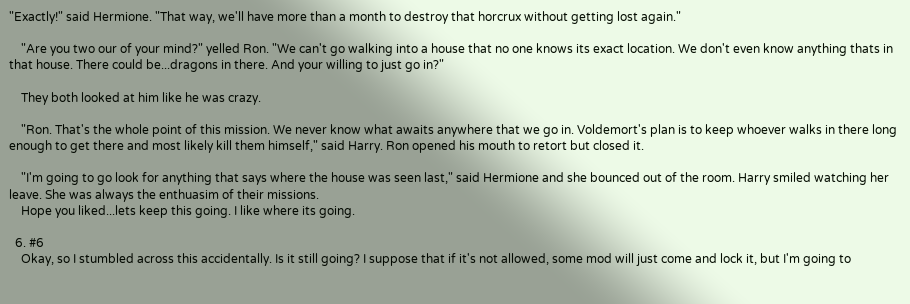"Exactly!" said Hermione. "That way, we'll have more than a month to destroy that horcrux without getting lost again."

    "Are you two our of your mind?" yelled Ron. "We can't go walking into a house that no one knows its exact location. We don't even know anything thats in that house. There could be...dragons in there. And your willing to just go in?"

    They both looked at him like he was crazy.

    "Ron. That's the whole point of this mission. We never know what awaits anywhere that we go in. Voldemort's plan is to keep whoever walks in there long enough to get there and most likely kill them himself," said Harry. Ron opened his mouth to retort but closed it.

    "I'm going to go look for anything that says where the house was seen last," said Hermione and she bounced out of the room. Harry smiled watching her leave. She was always the enthuasim of their missions.
    Hope you liked...lets keep this going. I like where its going.

  6. #6
    Okay, so I stumbled across this accidentally. Is it still going? I suppose that if it's not allowed, some mod will just come and lock it, but I'm going to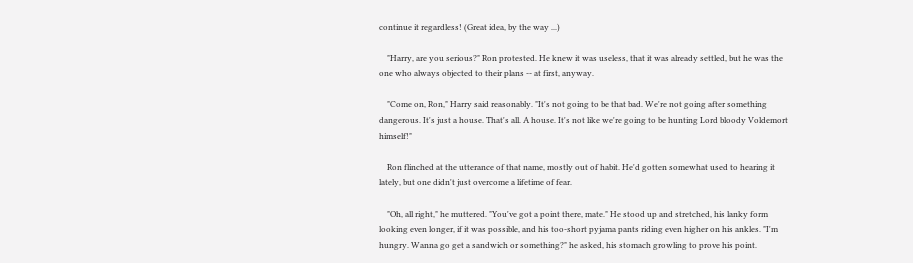continue it regardless! (Great idea, by the way ...)

    "Harry, are you serious?" Ron protested. He knew it was useless, that it was already settled, but he was the one who always objected to their plans -- at first, anyway.

    "Come on, Ron," Harry said reasonably. "It's not going to be that bad. We're not going after something dangerous. It's just a house. That's all. A house. It's not like we're going to be hunting Lord bloody Voldemort himself!"

    Ron flinched at the utterance of that name, mostly out of habit. He'd gotten somewhat used to hearing it lately, but one didn't just overcome a lifetime of fear.

    "Oh, all right," he muttered. "You've got a point there, mate." He stood up and stretched, his lanky form looking even longer, if it was possible, and his too-short pyjama pants riding even higher on his ankles. "I'm hungry. Wanna go get a sandwich or something?" he asked, his stomach growling to prove his point.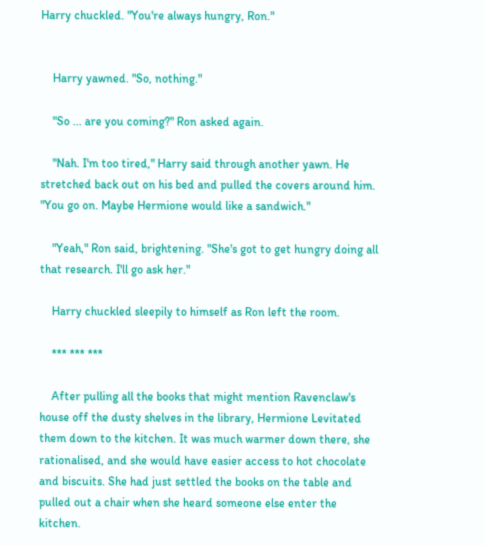Harry chuckled. "You're always hungry, Ron."


    Harry yawned. "So, nothing."

    "So ... are you coming?" Ron asked again.

    "Nah. I'm too tired," Harry said through another yawn. He stretched back out on his bed and pulled the covers around him. "You go on. Maybe Hermione would like a sandwich."

    "Yeah," Ron said, brightening. "She's got to get hungry doing all that research. I'll go ask her."

    Harry chuckled sleepily to himself as Ron left the room.

    *** *** ***

    After pulling all the books that might mention Ravenclaw's house off the dusty shelves in the library, Hermione Levitated them down to the kitchen. It was much warmer down there, she rationalised, and she would have easier access to hot chocolate and biscuits. She had just settled the books on the table and pulled out a chair when she heard someone else enter the kitchen.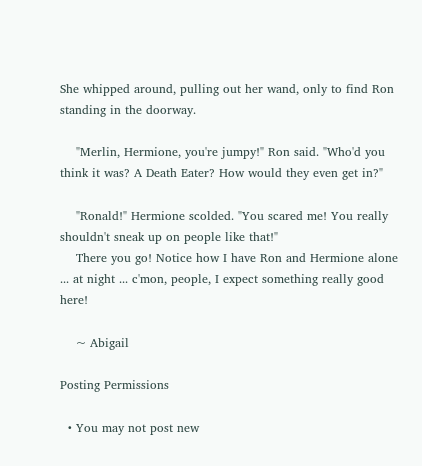She whipped around, pulling out her wand, only to find Ron standing in the doorway.

    "Merlin, Hermione, you're jumpy!" Ron said. "Who'd you think it was? A Death Eater? How would they even get in?"

    "Ronald!" Hermione scolded. "You scared me! You really shouldn't sneak up on people like that!"
    There you go! Notice how I have Ron and Hermione alone ... at night ... c'mon, people, I expect something really good here!

    ~ Abigail

Posting Permissions

  • You may not post new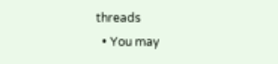threads
  • You may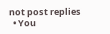not post replies
  • You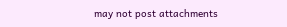may not post attachments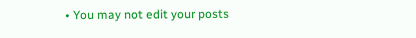• You may not edit your posts